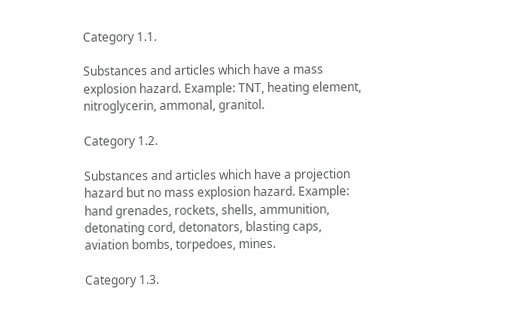Category 1.1.

Substances and articles which have a mass explosion hazard. Example: TNT, heating element, nitroglycerin, ammonal, granitol.

Category 1.2.

Substances and articles which have a projection hazard but no mass explosion hazard. Example: hand grenades, rockets, shells, ammunition, detonating cord, detonators, blasting caps, aviation bombs, torpedoes, mines.

Category 1.3.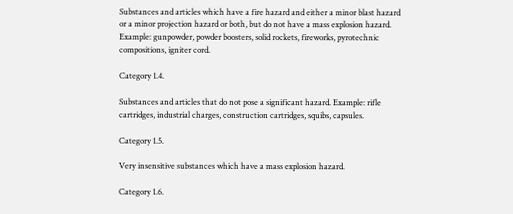Substances and articles which have a fire hazard and either a minor blast hazard or a minor projection hazard or both, but do not have a mass explosion hazard. Example: gunpowder, powder boosters, solid rockets, fireworks, pyrotechnic compositions, igniter cord.

Category 1.4.

Substances and articles that do not pose a significant hazard. Example: rifle cartridges, industrial charges, construction cartridges, squibs, capsules.

Category 1.5.

Very insensitive substances which have a mass explosion hazard.

Category 1.6.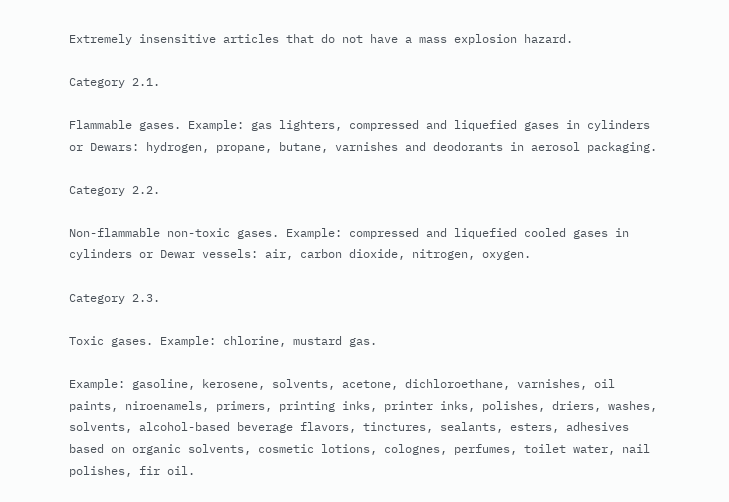Extremely insensitive articles that do not have a mass explosion hazard.

Category 2.1.

Flammable gases. Example: gas lighters, compressed and liquefied gases in cylinders or Dewars: hydrogen, propane, butane, varnishes and deodorants in aerosol packaging.

Category 2.2.

Non-flammable non-toxic gases. Example: compressed and liquefied cooled gases in cylinders or Dewar vessels: air, carbon dioxide, nitrogen, oxygen.

Category 2.3.

Toxic gases. Example: chlorine, mustard gas.

Example: gasoline, kerosene, solvents, acetone, dichloroethane, varnishes, oil paints, niroenamels, primers, printing inks, printer inks, polishes, driers, washes, solvents, alcohol-based beverage flavors, tinctures, sealants, esters, adhesives based on organic solvents, cosmetic lotions, colognes, perfumes, toilet water, nail polishes, fir oil.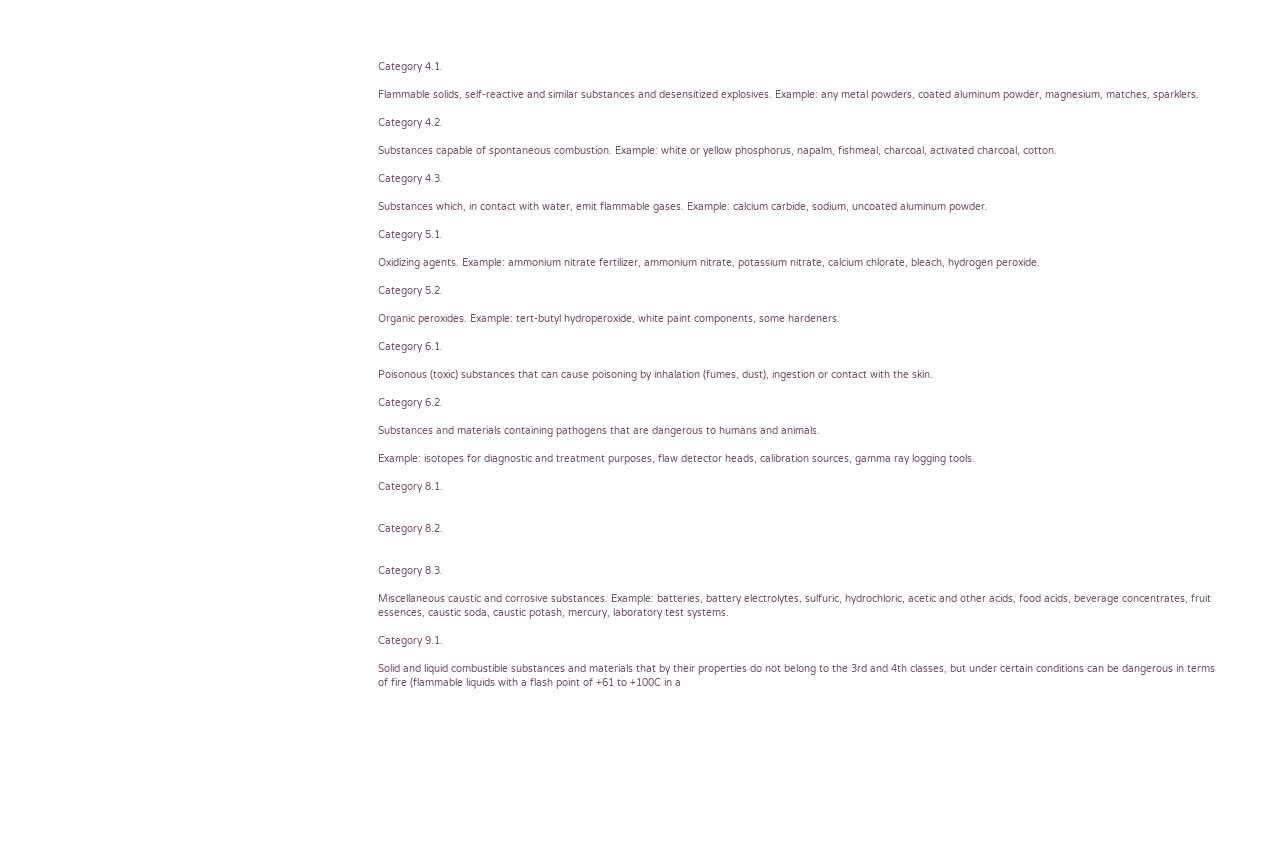Category 4.1.

Flammable solids, self-reactive and similar substances and desensitized explosives. Example: any metal powders, coated aluminum powder, magnesium, matches, sparklers.

Category 4.2.

Substances capable of spontaneous combustion. Example: white or yellow phosphorus, napalm, fishmeal, charcoal, activated charcoal, cotton.

Category 4.3.

Substances which, in contact with water, emit flammable gases. Example: calcium carbide, sodium, uncoated aluminum powder.

Category 5.1.

Oxidizing agents. Example: ammonium nitrate fertilizer, ammonium nitrate, potassium nitrate, calcium chlorate, bleach, hydrogen peroxide.

Category 5.2.

Organic peroxides. Example: tert-butyl hydroperoxide, white paint components, some hardeners.

Category 6.1.

Poisonous (toxic) substances that can cause poisoning by inhalation (fumes, dust), ingestion or contact with the skin.

Category 6.2.

Substances and materials containing pathogens that are dangerous to humans and animals.

Example: isotopes for diagnostic and treatment purposes, flaw detector heads, calibration sources, gamma ray logging tools.

Category 8.1.


Category 8.2.


Category 8.3.

Miscellaneous caustic and corrosive substances. Example: batteries, battery electrolytes, sulfuric, hydrochloric, acetic and other acids, food acids, beverage concentrates, fruit essences, caustic soda, caustic potash, mercury, laboratory test systems.

Category 9.1.

Solid and liquid combustible substances and materials that by their properties do not belong to the 3rd and 4th classes, but under certain conditions can be dangerous in terms of fire (flammable liquids with a flash point of +61 to +100C in a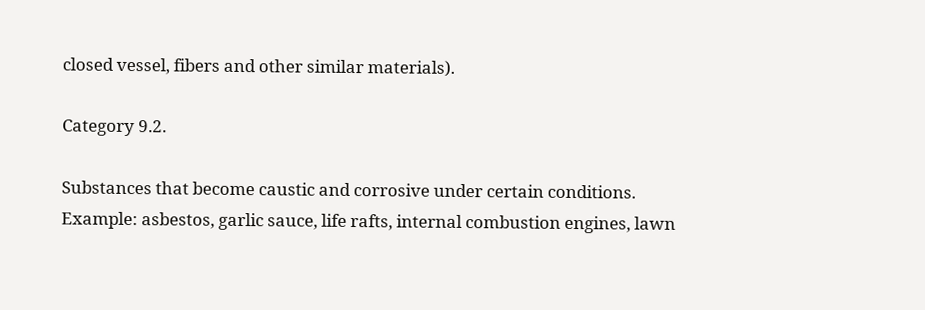closed vessel, fibers and other similar materials).

Category 9.2.

Substances that become caustic and corrosive under certain conditions. Example: asbestos, garlic sauce, life rafts, internal combustion engines, lawn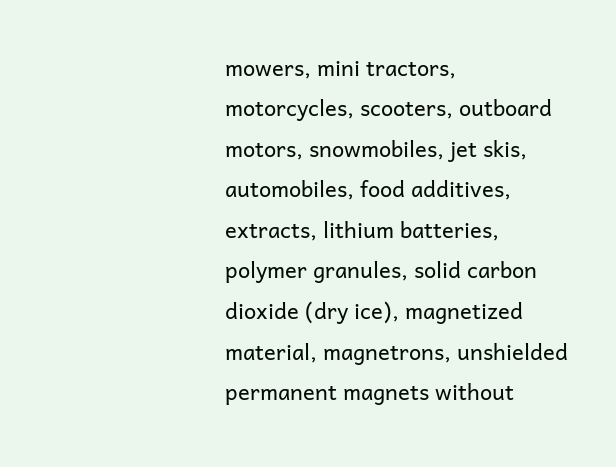mowers, mini tractors, motorcycles, scooters, outboard motors, snowmobiles, jet skis, automobiles, food additives, extracts, lithium batteries, polymer granules, solid carbon dioxide (dry ice), magnetized material, magnetrons, unshielded permanent magnets without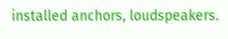installed anchors, loudspeakers.